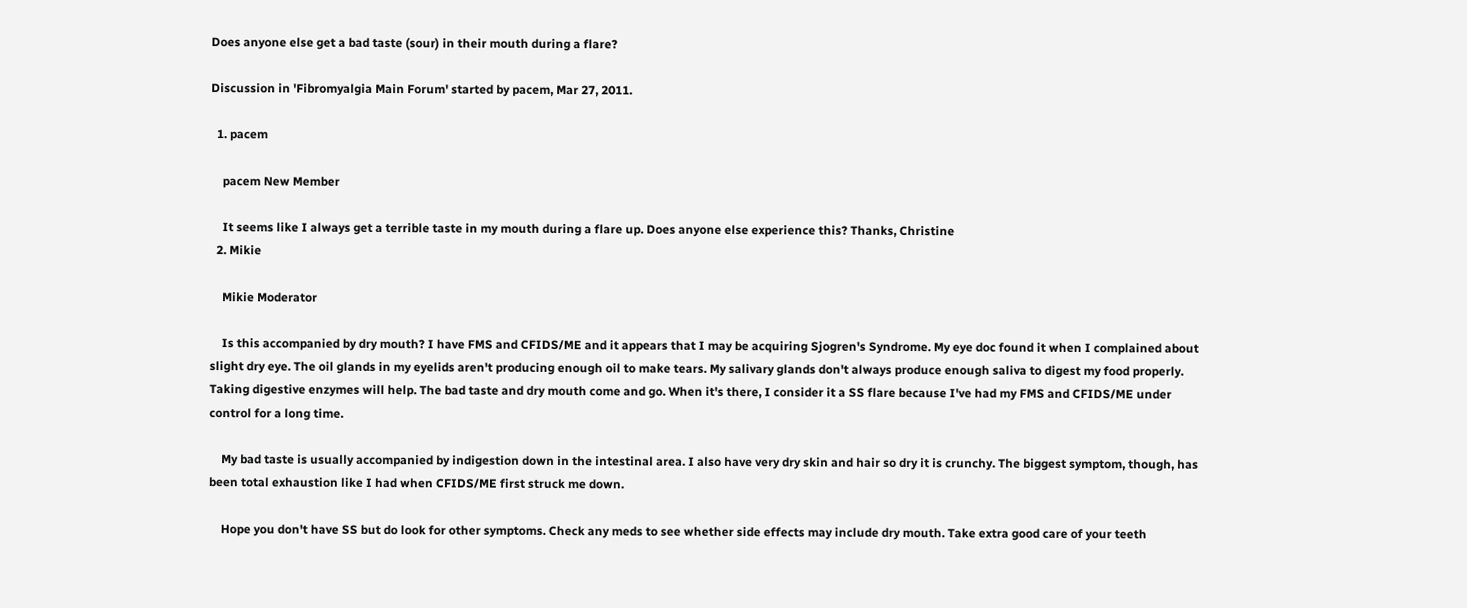Does anyone else get a bad taste (sour) in their mouth during a flare?

Discussion in 'Fibromyalgia Main Forum' started by pacem, Mar 27, 2011.

  1. pacem

    pacem New Member

    It seems like I always get a terrible taste in my mouth during a flare up. Does anyone else experience this? Thanks, Christine
  2. Mikie

    Mikie Moderator

    Is this accompanied by dry mouth? I have FMS and CFIDS/ME and it appears that I may be acquiring Sjogren's Syndrome. My eye doc found it when I complained about slight dry eye. The oil glands in my eyelids aren't producing enough oil to make tears. My salivary glands don't always produce enough saliva to digest my food properly. Taking digestive enzymes will help. The bad taste and dry mouth come and go. When it's there, I consider it a SS flare because I've had my FMS and CFIDS/ME under control for a long time.

    My bad taste is usually accompanied by indigestion down in the intestinal area. I also have very dry skin and hair so dry it is crunchy. The biggest symptom, though, has been total exhaustion like I had when CFIDS/ME first struck me down.

    Hope you don't have SS but do look for other symptoms. Check any meds to see whether side effects may include dry mouth. Take extra good care of your teeth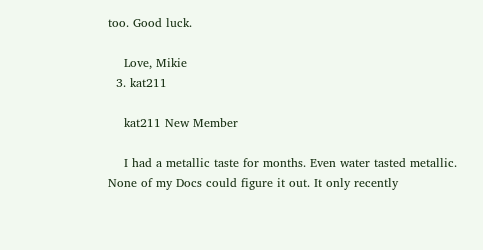too. Good luck.

    Love, Mikie
  3. kat211

    kat211 New Member

    I had a metallic taste for months. Even water tasted metallic. None of my Docs could figure it out. It only recently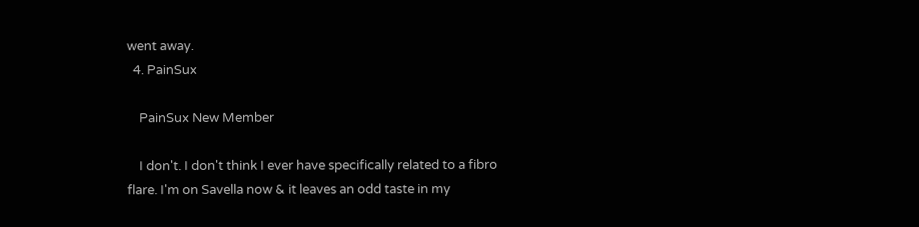went away.
  4. PainSux

    PainSux New Member

    I don't. I don't think I ever have specifically related to a fibro flare. I'm on Savella now & it leaves an odd taste in my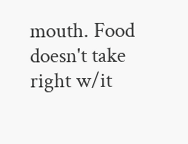mouth. Food doesn't take right w/it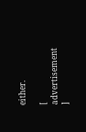either.

[ advertisement ]